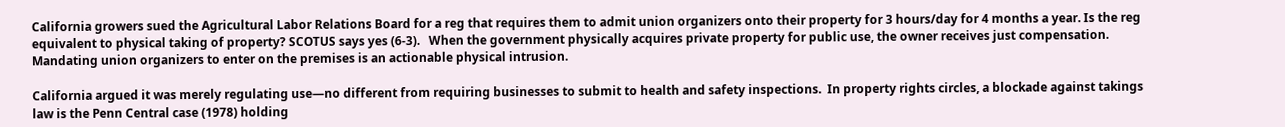California growers sued the Agricultural Labor Relations Board for a reg that requires them to admit union organizers onto their property for 3 hours/day for 4 months a year. Is the reg equivalent to physical taking of property? SCOTUS says yes (6-3).   When the government physically acquires private property for public use, the owner receives just compensation. Mandating union organizers to enter on the premises is an actionable physical intrusion.

California argued it was merely regulating use—no different from requiring businesses to submit to health and safety inspections.  In property rights circles, a blockade against takings law is the Penn Central case (1978) holding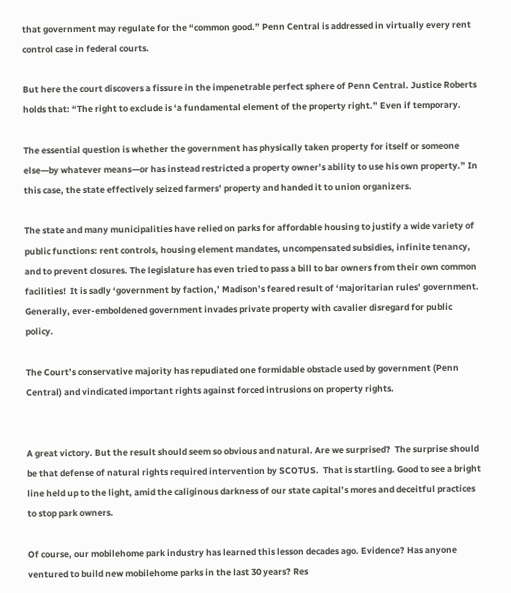that government may regulate for the “common good.” Penn Central is addressed in virtually every rent control case in federal courts.

But here the court discovers a fissure in the impenetrable perfect sphere of Penn Central. Justice Roberts holds that: “The right to exclude is ‘a fundamental element of the property right.” Even if temporary.

The essential question is whether the government has physically taken property for itself or someone else—by whatever means—or has instead restricted a property owner’s ability to use his own property.” In this case, the state effectively seized farmers’ property and handed it to union organizers.

The state and many municipalities have relied on parks for affordable housing to justify a wide variety of public functions: rent controls, housing element mandates, uncompensated subsidies, infinite tenancy, and to prevent closures. The legislature has even tried to pass a bill to bar owners from their own common facilities!  It is sadly ‘government by faction,’ Madison’s feared result of ‘majoritarian rules’ government. Generally, ever-emboldened government invades private property with cavalier disregard for public policy.

The Court’s conservative majority has repudiated one formidable obstacle used by government (Penn Central) and vindicated important rights against forced intrusions on property rights.


A great victory. But the result should seem so obvious and natural. Are we surprised?  The surprise should be that defense of natural rights required intervention by SCOTUS.  That is startling. Good to see a bright line held up to the light, amid the caliginous darkness of our state capital’s mores and deceitful practices to stop park owners.

Of course, our mobilehome park industry has learned this lesson decades ago. Evidence? Has anyone ventured to build new mobilehome parks in the last 30 years? Res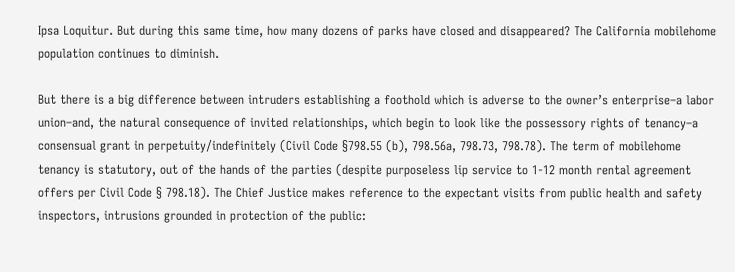Ipsa Loquitur. But during this same time, how many dozens of parks have closed and disappeared? The California mobilehome population continues to diminish.

But there is a big difference between intruders establishing a foothold which is adverse to the owner’s enterprise–a labor union–and, the natural consequence of invited relationships, which begin to look like the possessory rights of tenancy–a consensual grant in perpetuity/indefinitely (Civil Code §798.55 (b), 798.56a, 798.73, 798.78). The term of mobilehome tenancy is statutory, out of the hands of the parties (despite purposeless lip service to 1-12 month rental agreement offers per Civil Code § 798.18). The Chief Justice makes reference to the expectant visits from public health and safety inspectors, intrusions grounded in protection of the public: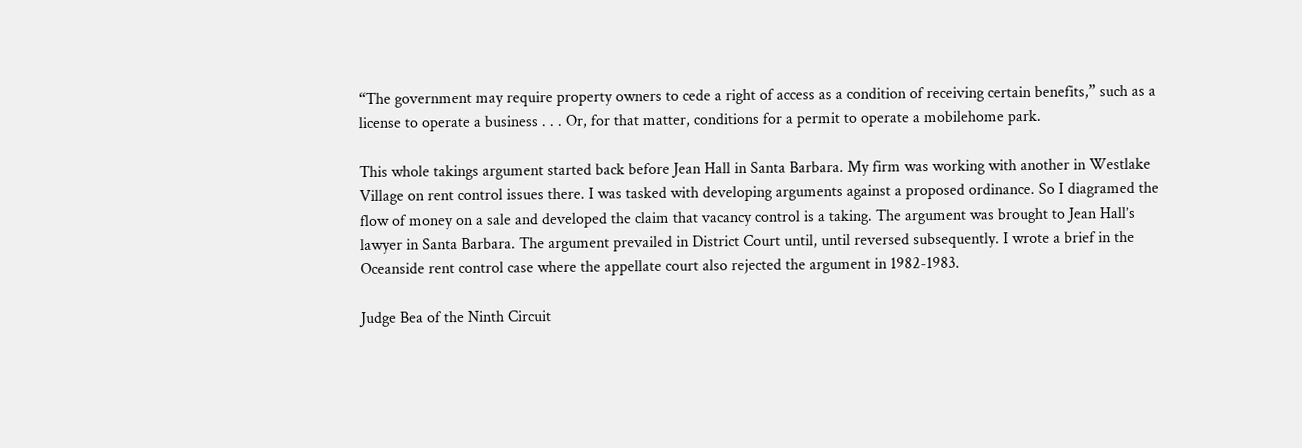“The government may require property owners to cede a right of access as a condition of receiving certain benefits,” such as a license to operate a business . . . Or, for that matter, conditions for a permit to operate a mobilehome park.

This whole takings argument started back before Jean Hall in Santa Barbara. My firm was working with another in Westlake Village on rent control issues there. I was tasked with developing arguments against a proposed ordinance. So I diagramed the flow of money on a sale and developed the claim that vacancy control is a taking. The argument was brought to Jean Hall’s lawyer in Santa Barbara. The argument prevailed in District Court until, until reversed subsequently. I wrote a brief in the Oceanside rent control case where the appellate court also rejected the argument in 1982-1983.

Judge Bea of the Ninth Circuit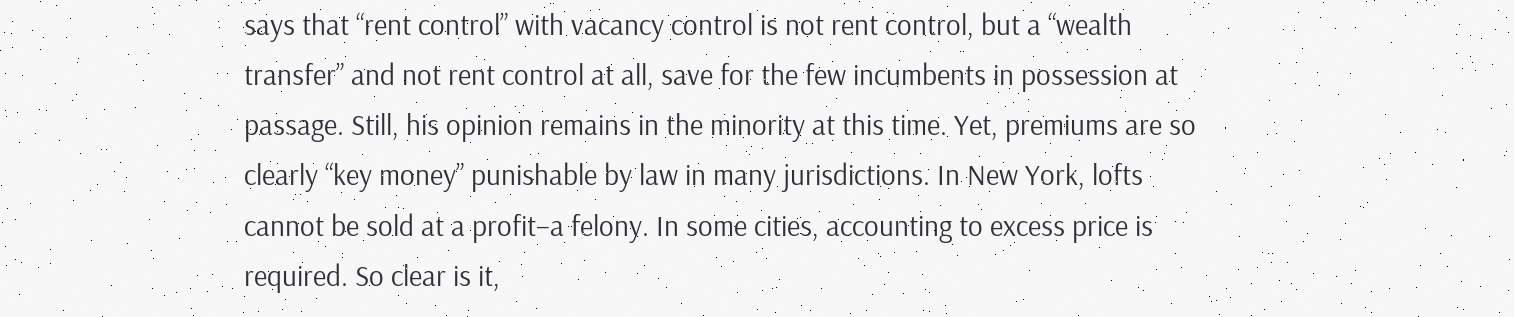says that “rent control” with vacancy control is not rent control, but a “wealth transfer” and not rent control at all, save for the few incumbents in possession at passage. Still, his opinion remains in the minority at this time. Yet, premiums are so clearly “key money” punishable by law in many jurisdictions. In New York, lofts cannot be sold at a profit–a felony. In some cities, accounting to excess price is required. So clear is it,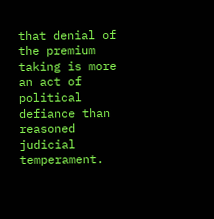that denial of the premium taking is more an act of political defiance than reasoned judicial temperament.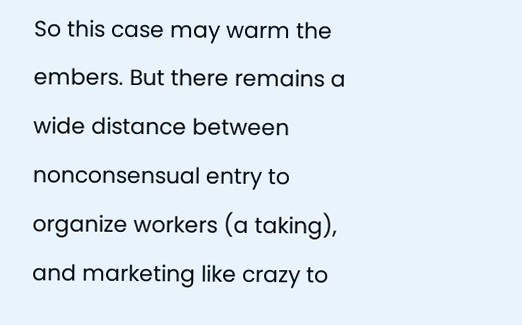So this case may warm the embers. But there remains a wide distance between nonconsensual entry to organize workers (a taking), and marketing like crazy to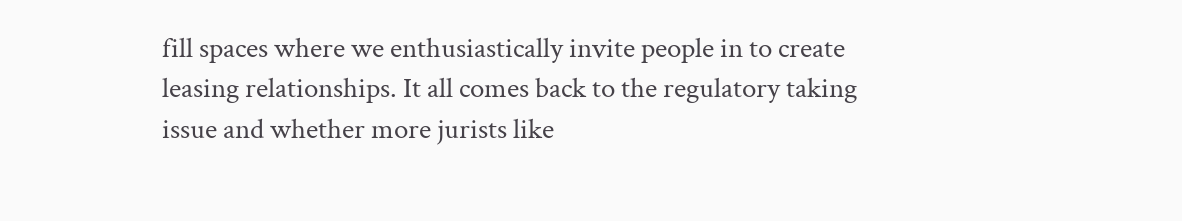fill spaces where we enthusiastically invite people in to create leasing relationships. It all comes back to the regulatory taking issue and whether more jurists like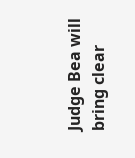Judge Bea will bring clear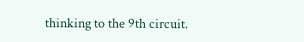thinking to the 9th circuit.